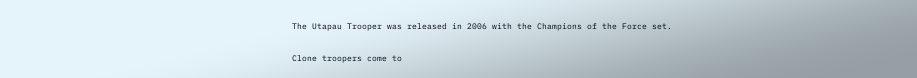The Utapau Trooper was released in 2006 with the Champions of the Force set.

Clone troopers come to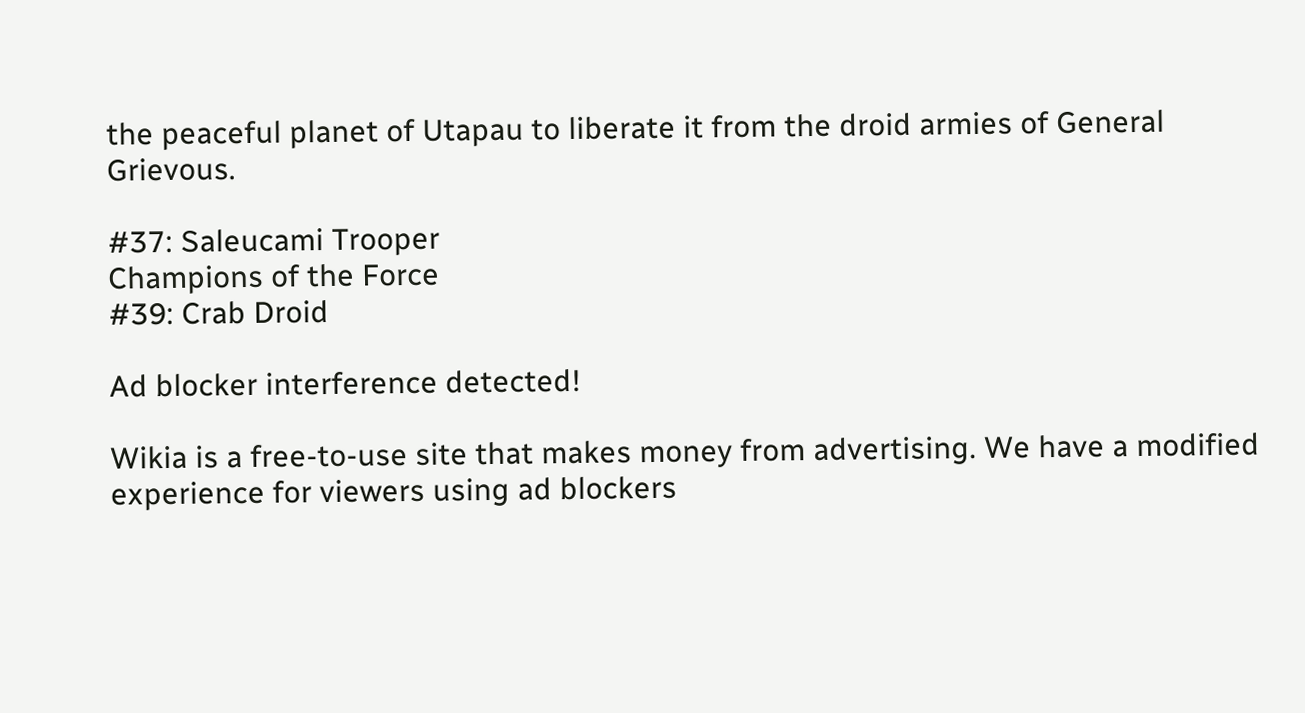the peaceful planet of Utapau to liberate it from the droid armies of General Grievous.

#37: Saleucami Trooper
Champions of the Force
#39: Crab Droid

Ad blocker interference detected!

Wikia is a free-to-use site that makes money from advertising. We have a modified experience for viewers using ad blockers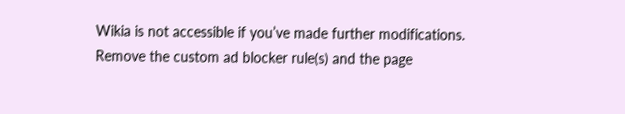Wikia is not accessible if you’ve made further modifications. Remove the custom ad blocker rule(s) and the page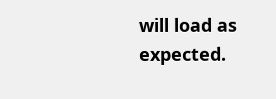will load as expected.